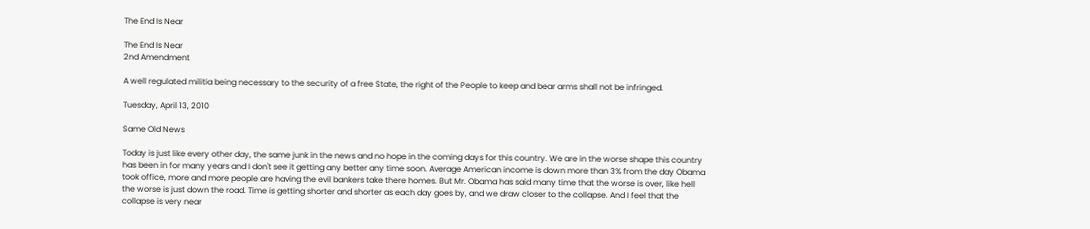The End Is Near

The End Is Near
2nd Amendment

A well regulated militia being necessary to the security of a free State, the right of the People to keep and bear arms shall not be infringed.

Tuesday, April 13, 2010

Same Old News

Today is just like every other day, the same junk in the news and no hope in the coming days for this country. We are in the worse shape this country has been in for many years and I don't see it getting any better any time soon. Average American income is down more than 3% from the day Obama took office, more and more people are having the evil bankers take there homes. But Mr. Obama has said many time that the worse is over, like hell the worse is just down the road. Time is getting shorter and shorter as each day goes by, and we draw closer to the collapse. And I feel that the collapse is very near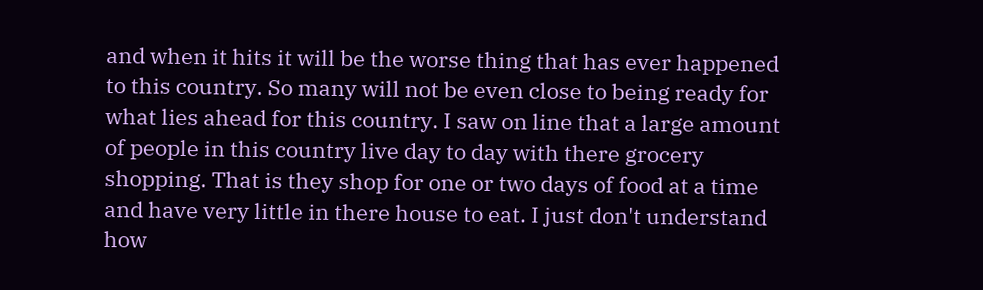and when it hits it will be the worse thing that has ever happened to this country. So many will not be even close to being ready for what lies ahead for this country. I saw on line that a large amount of people in this country live day to day with there grocery shopping. That is they shop for one or two days of food at a time and have very little in there house to eat. I just don't understand how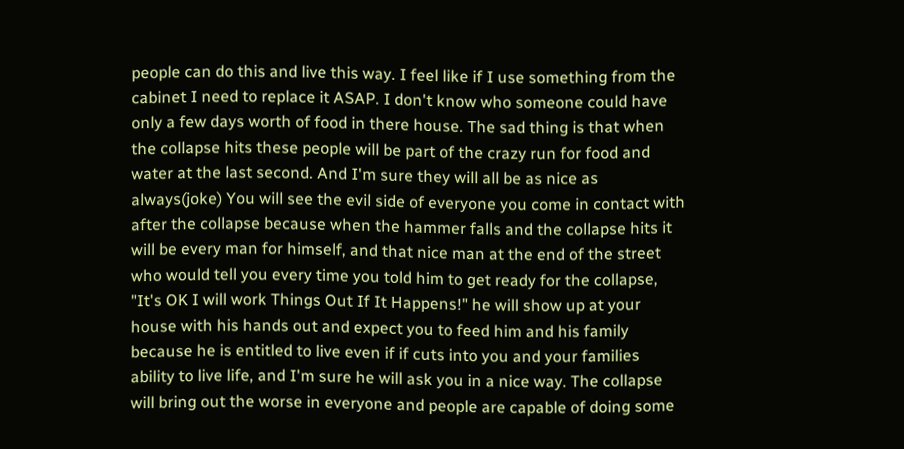people can do this and live this way. I feel like if I use something from the cabinet I need to replace it ASAP. I don't know who someone could have only a few days worth of food in there house. The sad thing is that when the collapse hits these people will be part of the crazy run for food and water at the last second. And I'm sure they will all be as nice as always(joke) You will see the evil side of everyone you come in contact with after the collapse because when the hammer falls and the collapse hits it will be every man for himself, and that nice man at the end of the street who would tell you every time you told him to get ready for the collapse, "It's OK I will work Things Out If It Happens!" he will show up at your house with his hands out and expect you to feed him and his family because he is entitled to live even if if cuts into you and your families ability to live life, and I'm sure he will ask you in a nice way. The collapse will bring out the worse in everyone and people are capable of doing some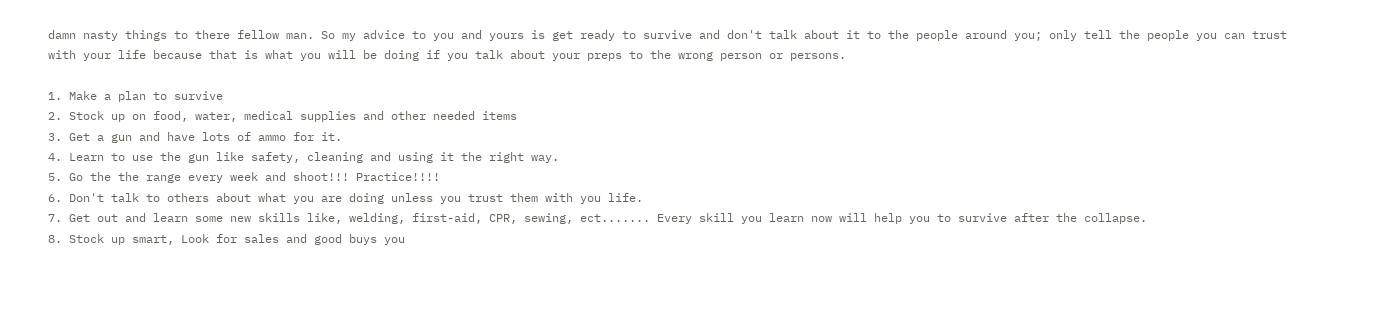damn nasty things to there fellow man. So my advice to you and yours is get ready to survive and don't talk about it to the people around you; only tell the people you can trust with your life because that is what you will be doing if you talk about your preps to the wrong person or persons.

1. Make a plan to survive
2. Stock up on food, water, medical supplies and other needed items
3. Get a gun and have lots of ammo for it.
4. Learn to use the gun like safety, cleaning and using it the right way.
5. Go the the range every week and shoot!!! Practice!!!!
6. Don't talk to others about what you are doing unless you trust them with you life.
7. Get out and learn some new skills like, welding, first-aid, CPR, sewing, ect....... Every skill you learn now will help you to survive after the collapse.
8. Stock up smart, Look for sales and good buys you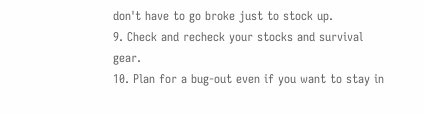don't have to go broke just to stock up.
9. Check and recheck your stocks and survival gear.
10. Plan for a bug-out even if you want to stay in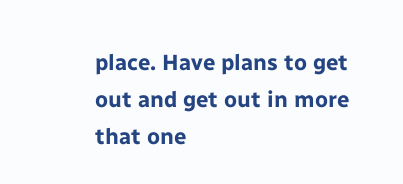place. Have plans to get out and get out in more that one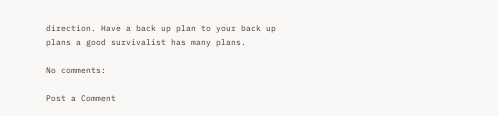direction. Have a back up plan to your back up plans a good survivalist has many plans.

No comments:

Post a Comment